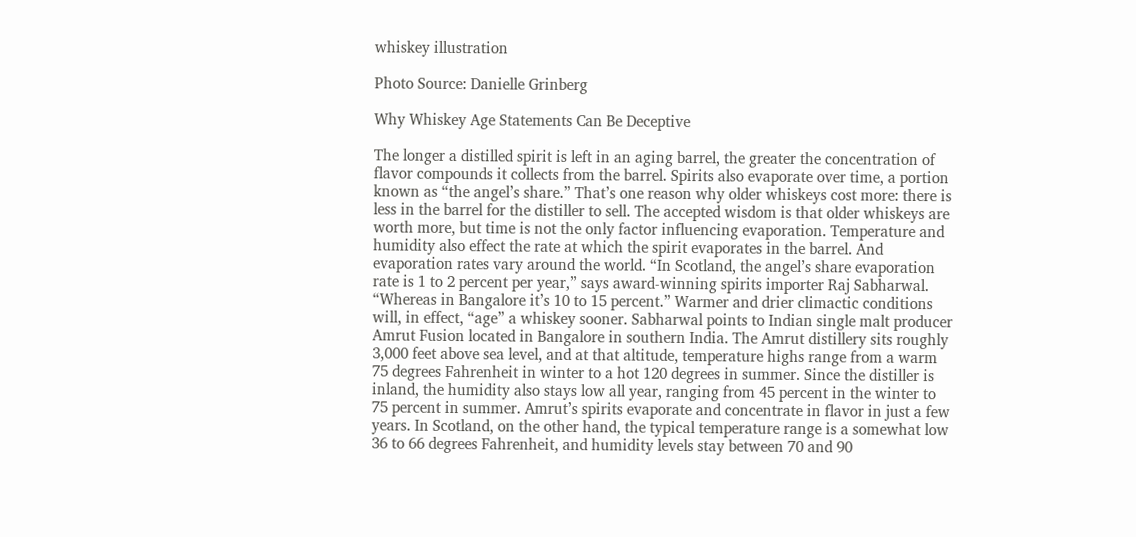whiskey illustration

Photo Source: Danielle Grinberg

Why Whiskey Age Statements Can Be Deceptive

The longer a distilled spirit is left in an aging barrel, the greater the concentration of flavor compounds it collects from the barrel. Spirits also evaporate over time, a portion known as “the angel’s share.” That’s one reason why older whiskeys cost more: there is less in the barrel for the distiller to sell. The accepted wisdom is that older whiskeys are worth more, but time is not the only factor influencing evaporation. Temperature and humidity also effect the rate at which the spirit evaporates in the barrel. And evaporation rates vary around the world. “In Scotland, the angel’s share evaporation rate is 1 to 2 percent per year,” says award-winning spirits importer Raj Sabharwal. “Whereas in Bangalore it’s 10 to 15 percent.” Warmer and drier climactic conditions will, in effect, “age” a whiskey sooner. Sabharwal points to Indian single malt producer Amrut Fusion located in Bangalore in southern India. The Amrut distillery sits roughly 3,000 feet above sea level, and at that altitude, temperature highs range from a warm 75 degrees Fahrenheit in winter to a hot 120 degrees in summer. Since the distiller is inland, the humidity also stays low all year, ranging from 45 percent in the winter to 75 percent in summer. Amrut’s spirits evaporate and concentrate in flavor in just a few years. In Scotland, on the other hand, the typical temperature range is a somewhat low 36 to 66 degrees Fahrenheit, and humidity levels stay between 70 and 90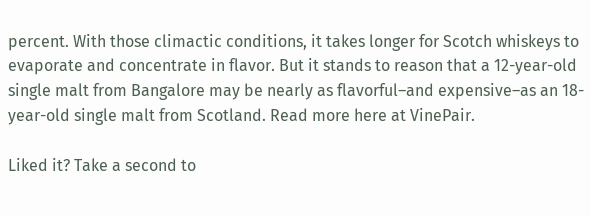percent. With those climactic conditions, it takes longer for Scotch whiskeys to evaporate and concentrate in flavor. But it stands to reason that a 12-year-old single malt from Bangalore may be nearly as flavorful–and expensive–as an 18-year-old single malt from Scotland. Read more here at VinePair.

Liked it? Take a second to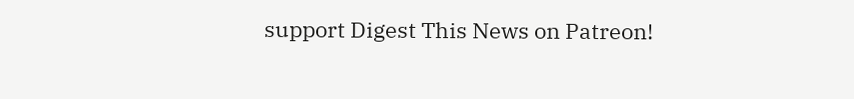support Digest This News on Patreon!